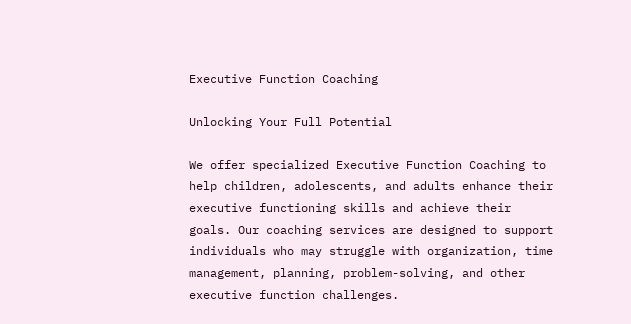Executive Function Coaching

Unlocking Your Full Potential

We offer specialized Executive Function Coaching to help children, adolescents, and adults enhance their executive functioning skills and achieve their goals. Our coaching services are designed to support individuals who may struggle with organization, time management, planning, problem-solving, and other executive function challenges.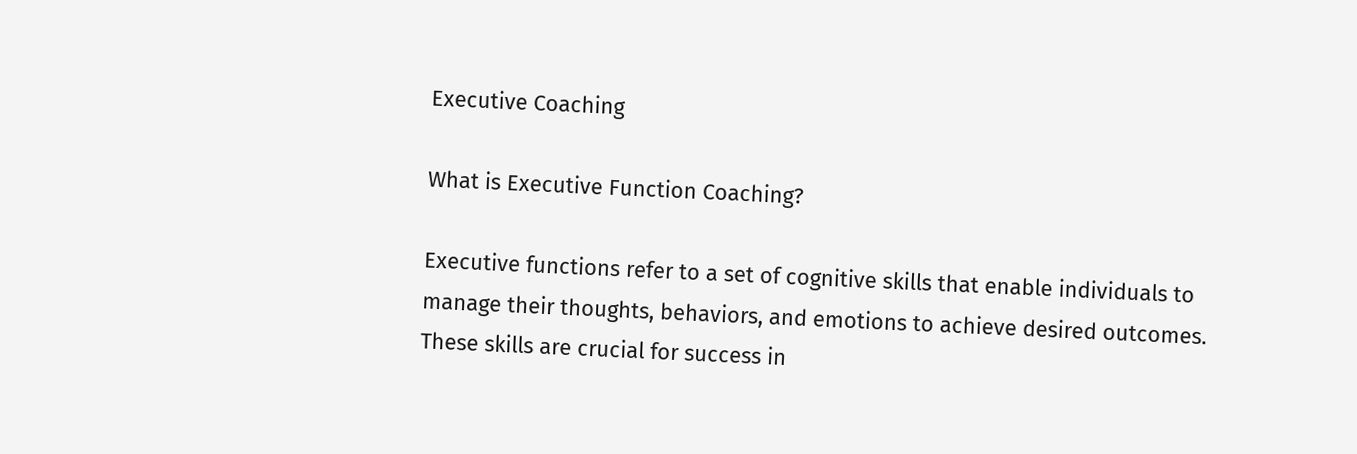Executive Coaching

What is Executive Function Coaching?

Executive functions refer to a set of cognitive skills that enable individuals to manage their thoughts, behaviors, and emotions to achieve desired outcomes. These skills are crucial for success in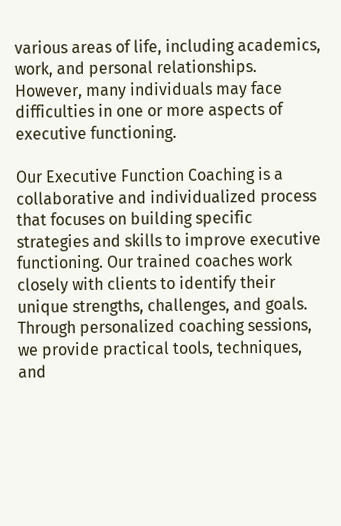various areas of life, including academics, work, and personal relationships. However, many individuals may face difficulties in one or more aspects of executive functioning.

Our Executive Function Coaching is a collaborative and individualized process that focuses on building specific strategies and skills to improve executive functioning. Our trained coaches work closely with clients to identify their unique strengths, challenges, and goals. Through personalized coaching sessions, we provide practical tools, techniques, and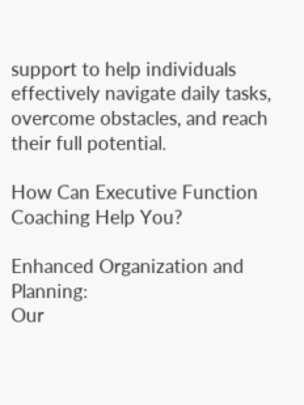support to help individuals effectively navigate daily tasks, overcome obstacles, and reach their full potential.

How Can Executive Function Coaching Help You?

Enhanced Organization and Planning:
Our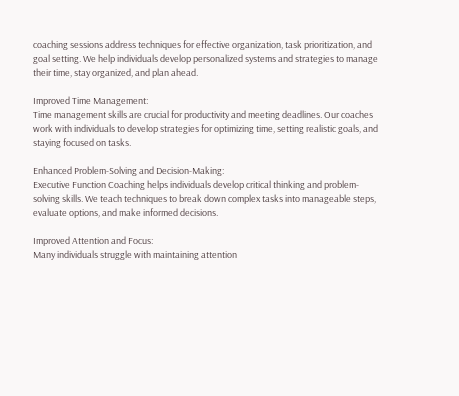coaching sessions address techniques for effective organization, task prioritization, and goal setting. We help individuals develop personalized systems and strategies to manage their time, stay organized, and plan ahead.

Improved Time Management:
Time management skills are crucial for productivity and meeting deadlines. Our coaches work with individuals to develop strategies for optimizing time, setting realistic goals, and staying focused on tasks.

Enhanced Problem-Solving and Decision-Making:
Executive Function Coaching helps individuals develop critical thinking and problem-solving skills. We teach techniques to break down complex tasks into manageable steps, evaluate options, and make informed decisions.

Improved Attention and Focus:
Many individuals struggle with maintaining attention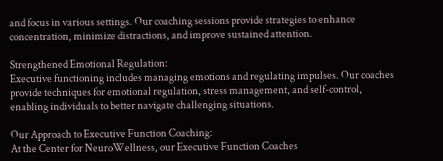and focus in various settings. Our coaching sessions provide strategies to enhance concentration, minimize distractions, and improve sustained attention.

Strengthened Emotional Regulation:
Executive functioning includes managing emotions and regulating impulses. Our coaches provide techniques for emotional regulation, stress management, and self-control, enabling individuals to better navigate challenging situations.

Our Approach to Executive Function Coaching:
At the Center for NeuroWellness, our Executive Function Coaches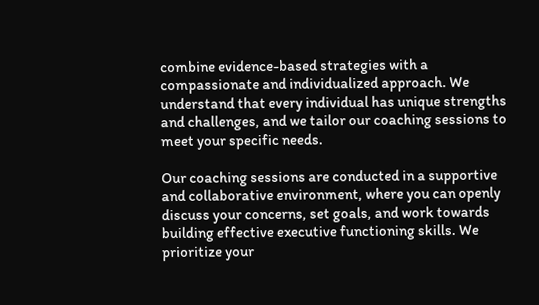combine evidence-based strategies with a compassionate and individualized approach. We understand that every individual has unique strengths and challenges, and we tailor our coaching sessions to meet your specific needs.

Our coaching sessions are conducted in a supportive and collaborative environment, where you can openly discuss your concerns, set goals, and work towards building effective executive functioning skills. We prioritize your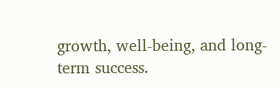growth, well-being, and long-term success.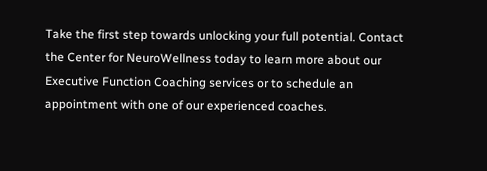Take the first step towards unlocking your full potential. Contact the Center for NeuroWellness today to learn more about our Executive Function Coaching services or to schedule an appointment with one of our experienced coaches.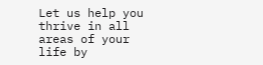Let us help you thrive in all areas of your life by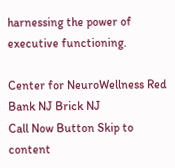harnessing the power of executive functioning.

Center for NeuroWellness Red Bank NJ Brick NJ
Call Now Button Skip to content